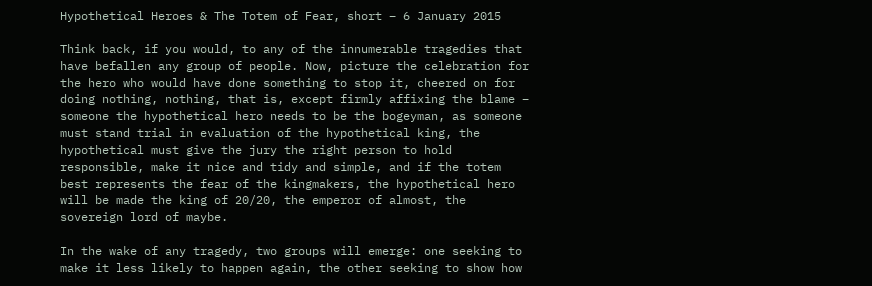Hypothetical Heroes & The Totem of Fear, short – 6 January 2015

Think back, if you would, to any of the innumerable tragedies that have befallen any group of people. Now, picture the celebration for the hero who would have done something to stop it, cheered on for doing nothing, nothing, that is, except firmly affixing the blame – someone the hypothetical hero needs to be the bogeyman, as someone must stand trial in evaluation of the hypothetical king, the hypothetical must give the jury the right person to hold responsible, make it nice and tidy and simple, and if the totem best represents the fear of the kingmakers, the hypothetical hero will be made the king of 20/20, the emperor of almost, the sovereign lord of maybe.

In the wake of any tragedy, two groups will emerge: one seeking to make it less likely to happen again, the other seeking to show how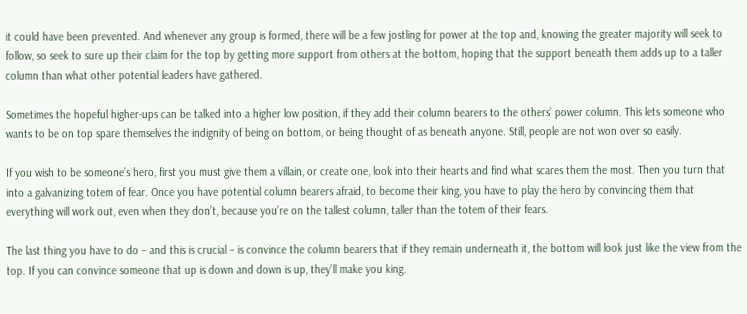it could have been prevented. And whenever any group is formed, there will be a few jostling for power at the top and, knowing the greater majority will seek to follow, so seek to sure up their claim for the top by getting more support from others at the bottom, hoping that the support beneath them adds up to a taller column than what other potential leaders have gathered.

Sometimes the hopeful higher-ups can be talked into a higher low position, if they add their column bearers to the others’ power column. This lets someone who wants to be on top spare themselves the indignity of being on bottom, or being thought of as beneath anyone. Still, people are not won over so easily.

If you wish to be someone’s hero, first you must give them a villain, or create one, look into their hearts and find what scares them the most. Then you turn that into a galvanizing totem of fear. Once you have potential column bearers afraid, to become their king, you have to play the hero by convincing them that everything will work out, even when they don’t, because you’re on the tallest column, taller than the totem of their fears.

The last thing you have to do – and this is crucial – is convince the column bearers that if they remain underneath it, the bottom will look just like the view from the top. If you can convince someone that up is down and down is up, they’ll make you king.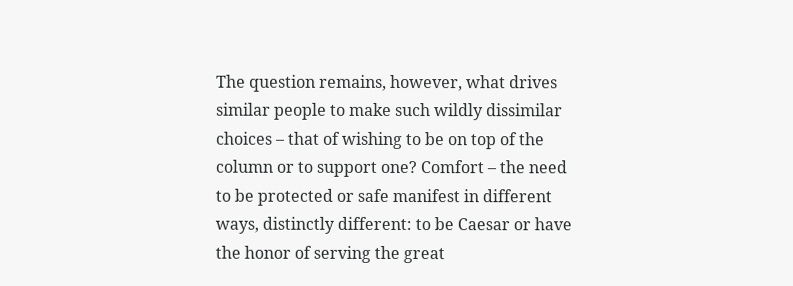The question remains, however, what drives similar people to make such wildly dissimilar choices – that of wishing to be on top of the column or to support one? Comfort – the need to be protected or safe manifest in different ways, distinctly different: to be Caesar or have the honor of serving the great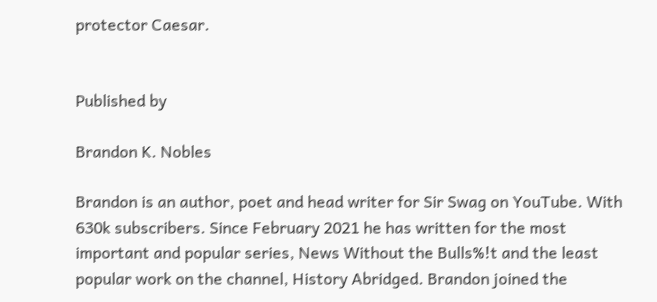protector Caesar.


Published by

Brandon K. Nobles

Brandon is an author, poet and head writer for Sir Swag on YouTube. With 630k subscribers. Since February 2021 he has written for the most important and popular series, News Without the Bulls%!t and the least popular work on the channel, History Abridged. Brandon joined the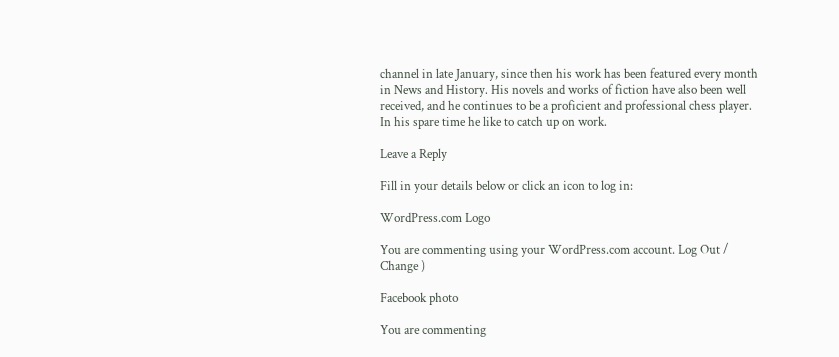channel in late January, since then his work has been featured every month in News and History. His novels and works of fiction have also been well received, and he continues to be a proficient and professional chess player. In his spare time he like to catch up on work.

Leave a Reply

Fill in your details below or click an icon to log in:

WordPress.com Logo

You are commenting using your WordPress.com account. Log Out /  Change )

Facebook photo

You are commenting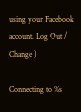using your Facebook account. Log Out /  Change )

Connecting to %s